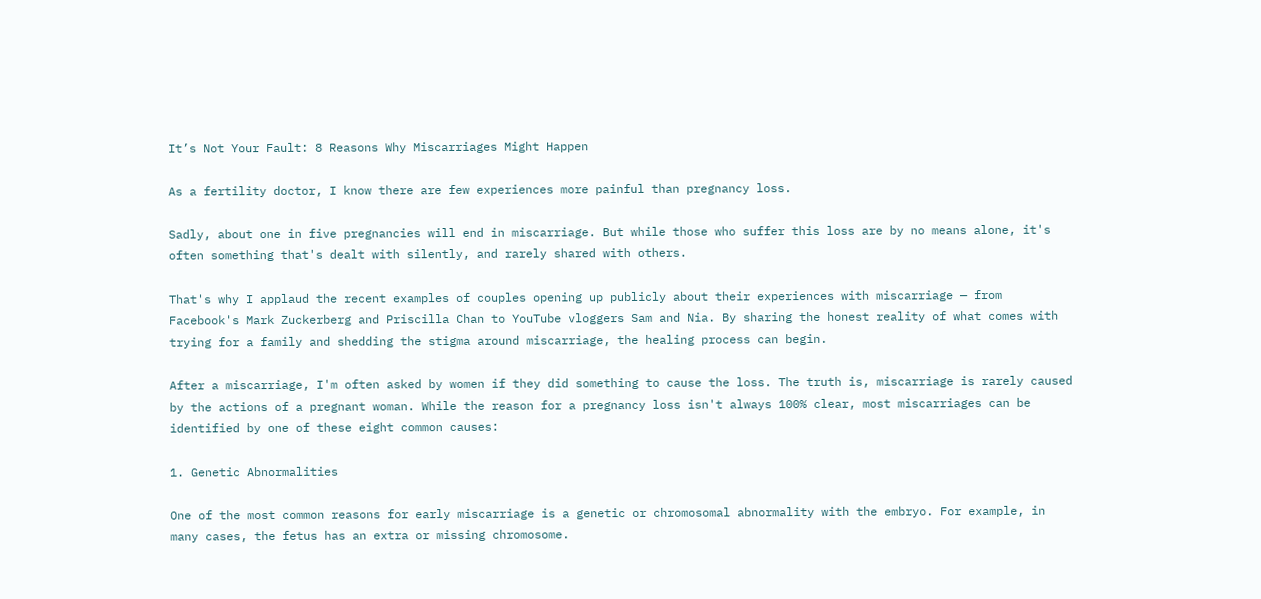It’s Not Your Fault: 8 Reasons Why Miscarriages Might Happen

As a fertility doctor, I know there are few experiences more painful than pregnancy loss.

Sadly, about one in five pregnancies will end in miscarriage. But while those who suffer this loss are by no means alone, it's often something that's dealt with silently, and rarely shared with others.

That's why I applaud the recent examples of couples opening up publicly about their experiences with miscarriage — from Facebook's Mark Zuckerberg and Priscilla Chan to YouTube vloggers Sam and Nia. By sharing the honest reality of what comes with trying for a family and shedding the stigma around miscarriage, the healing process can begin.

After a miscarriage, I'm often asked by women if they did something to cause the loss. The truth is, miscarriage is rarely caused by the actions of a pregnant woman. While the reason for a pregnancy loss isn't always 100% clear, most miscarriages can be identified by one of these eight common causes:

1. Genetic Abnormalities

One of the most common reasons for early miscarriage is a genetic or chromosomal abnormality with the embryo. For example, in many cases, the fetus has an extra or missing chromosome.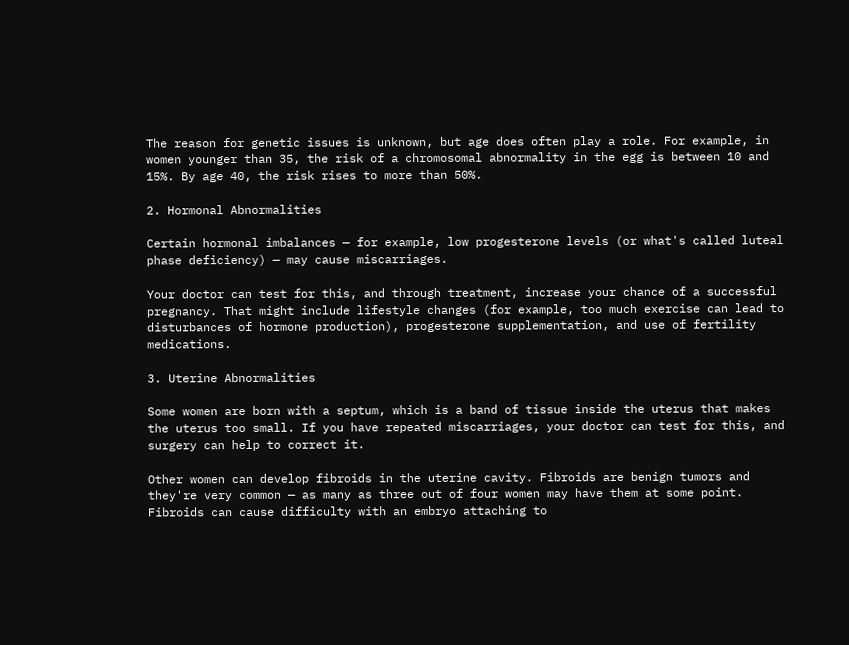The reason for genetic issues is unknown, but age does often play a role. For example, in women younger than 35, the risk of a chromosomal abnormality in the egg is between 10 and 15%. By age 40, the risk rises to more than 50%.

2. Hormonal Abnormalities

Certain hormonal imbalances — for example, low progesterone levels (or what's called luteal phase deficiency) — may cause miscarriages.

Your doctor can test for this, and through treatment, increase your chance of a successful pregnancy. That might include lifestyle changes (for example, too much exercise can lead to disturbances of hormone production), progesterone supplementation, and use of fertility medications.

3. Uterine Abnormalities

Some women are born with a septum, which is a band of tissue inside the uterus that makes the uterus too small. If you have repeated miscarriages, your doctor can test for this, and surgery can help to correct it.

Other women can develop fibroids in the uterine cavity. Fibroids are benign tumors and they're very common — as many as three out of four women may have them at some point. Fibroids can cause difficulty with an embryo attaching to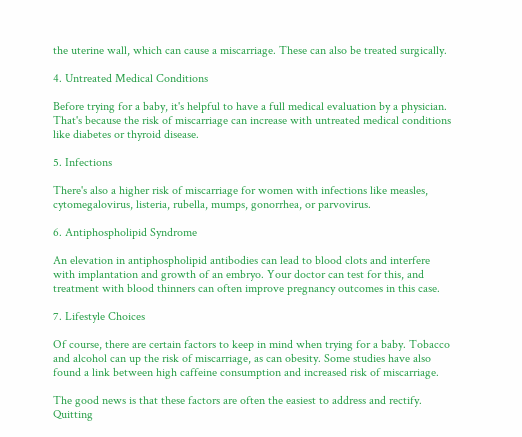the uterine wall, which can cause a miscarriage. These can also be treated surgically.

4. Untreated Medical Conditions

Before trying for a baby, it's helpful to have a full medical evaluation by a physician. That's because the risk of miscarriage can increase with untreated medical conditions like diabetes or thyroid disease.

5. Infections

There's also a higher risk of miscarriage for women with infections like measles, cytomegalovirus, listeria, rubella, mumps, gonorrhea, or parvovirus.

6. Antiphospholipid Syndrome

An elevation in antiphospholipid antibodies can lead to blood clots and interfere with implantation and growth of an embryo. Your doctor can test for this, and treatment with blood thinners can often improve pregnancy outcomes in this case.

7. Lifestyle Choices

Of course, there are certain factors to keep in mind when trying for a baby. Tobacco and alcohol can up the risk of miscarriage, as can obesity. Some studies have also found a link between high caffeine consumption and increased risk of miscarriage.

The good news is that these factors are often the easiest to address and rectify. Quitting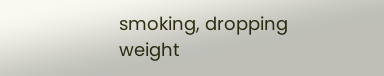smoking, dropping weight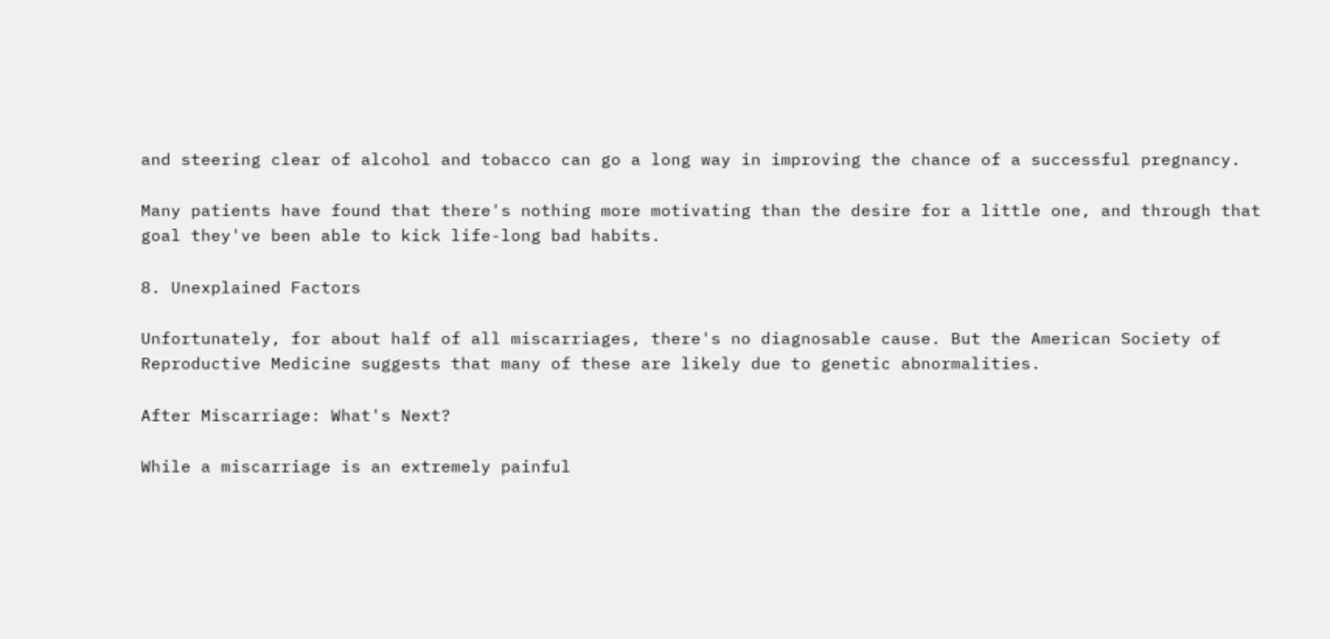and steering clear of alcohol and tobacco can go a long way in improving the chance of a successful pregnancy.

Many patients have found that there's nothing more motivating than the desire for a little one, and through that goal they've been able to kick life-long bad habits.

8. Unexplained Factors

Unfortunately, for about half of all miscarriages, there's no diagnosable cause. But the American Society of Reproductive Medicine suggests that many of these are likely due to genetic abnormalities.

After Miscarriage: What's Next?

While a miscarriage is an extremely painful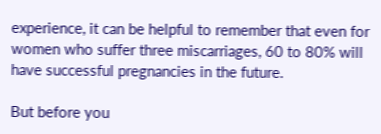experience, it can be helpful to remember that even for women who suffer three miscarriages, 60 to 80% will have successful pregnancies in the future.

But before you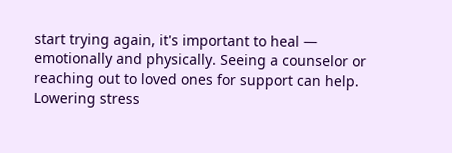start trying again, it's important to heal — emotionally and physically. Seeing a counselor or reaching out to loved ones for support can help. Lowering stress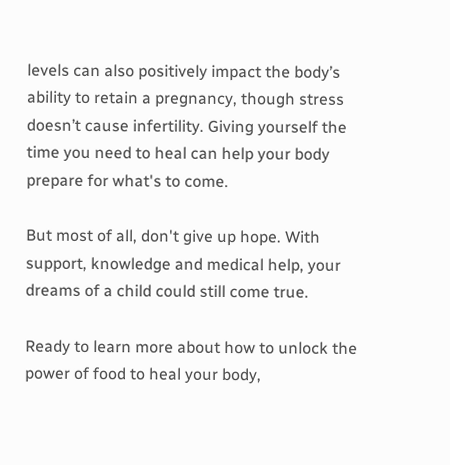levels can also positively impact the body’s ability to retain a pregnancy, though stress doesn’t cause infertility. Giving yourself the time you need to heal can help your body prepare for what's to come.

But most of all, don't give up hope. With support, knowledge and medical help, your dreams of a child could still come true.

Ready to learn more about how to unlock the power of food to heal your body,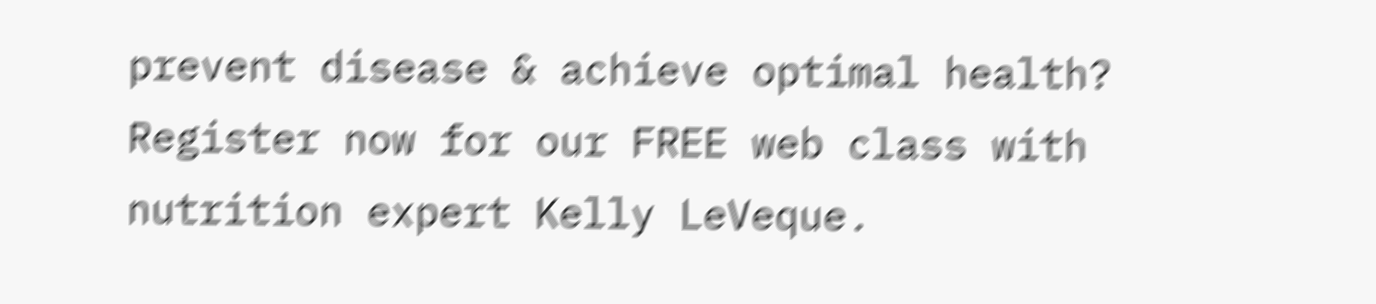prevent disease & achieve optimal health? Register now for our FREE web class with nutrition expert Kelly LeVeque.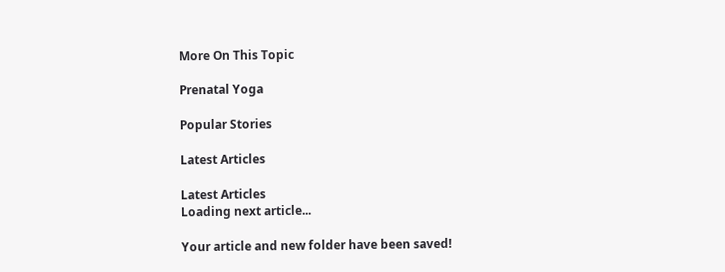More On This Topic

Prenatal Yoga

Popular Stories

Latest Articles

Latest Articles
Loading next article...

Your article and new folder have been saved!